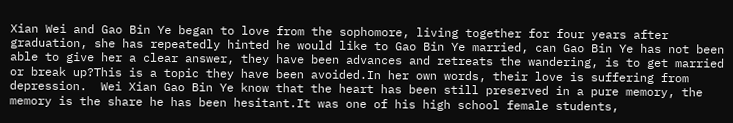Xian Wei and Gao Bin Ye began to love from the sophomore, living together for four years after graduation, she has repeatedly hinted he would like to Gao Bin Ye married, can Gao Bin Ye has not been able to give her a clear answer, they have been advances and retreats the wandering, is to get married or break up?This is a topic they have been avoided.In her own words, their love is suffering from depression.  Wei Xian Gao Bin Ye know that the heart has been still preserved in a pure memory, the memory is the share he has been hesitant.It was one of his high school female students,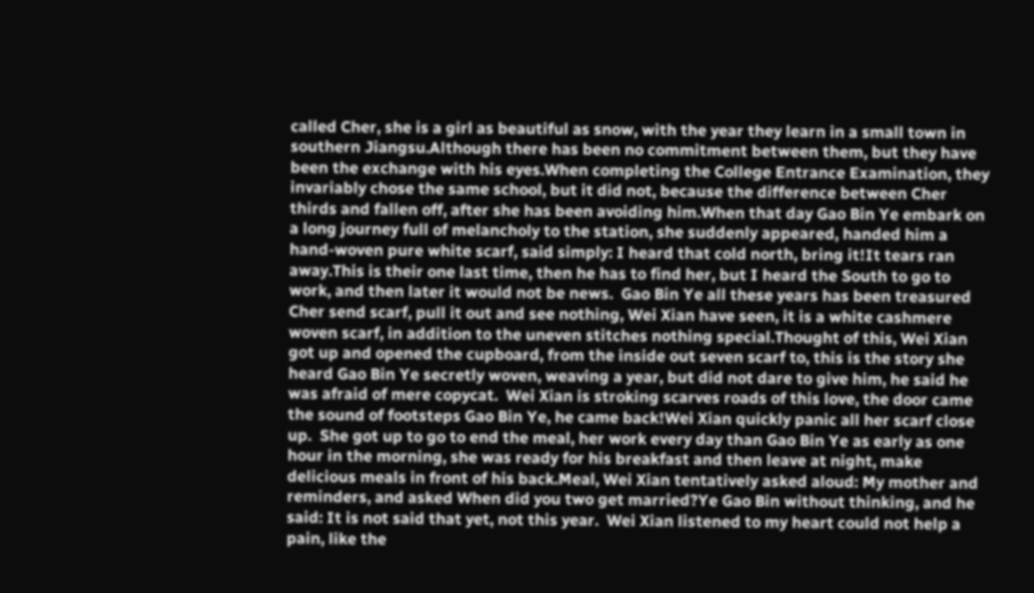called Cher, she is a girl as beautiful as snow, with the year they learn in a small town in southern Jiangsu.Although there has been no commitment between them, but they have been the exchange with his eyes.When completing the College Entrance Examination, they invariably chose the same school, but it did not, because the difference between Cher thirds and fallen off, after she has been avoiding him.When that day Gao Bin Ye embark on a long journey full of melancholy to the station, she suddenly appeared, handed him a hand-woven pure white scarf, said simply: I heard that cold north, bring it!It tears ran away.This is their one last time, then he has to find her, but I heard the South to go to work, and then later it would not be news.  Gao Bin Ye all these years has been treasured Cher send scarf, pull it out and see nothing, Wei Xian have seen, it is a white cashmere woven scarf, in addition to the uneven stitches nothing special.Thought of this, Wei Xian got up and opened the cupboard, from the inside out seven scarf to, this is the story she heard Gao Bin Ye secretly woven, weaving a year, but did not dare to give him, he said he was afraid of mere copycat.  Wei Xian is stroking scarves roads of this love, the door came the sound of footsteps Gao Bin Ye, he came back!Wei Xian quickly panic all her scarf close up.  She got up to go to end the meal, her work every day than Gao Bin Ye as early as one hour in the morning, she was ready for his breakfast and then leave at night, make delicious meals in front of his back.Meal, Wei Xian tentatively asked aloud: My mother and reminders, and asked When did you two get married?Ye Gao Bin without thinking, and he said: It is not said that yet, not this year.  Wei Xian listened to my heart could not help a pain, like the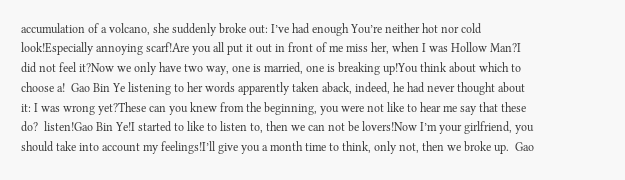accumulation of a volcano, she suddenly broke out: I’ve had enough You’re neither hot nor cold look!Especially annoying scarf!Are you all put it out in front of me miss her, when I was Hollow Man?I did not feel it?Now we only have two way, one is married, one is breaking up!You think about which to choose a!  Gao Bin Ye listening to her words apparently taken aback, indeed, he had never thought about it: I was wrong yet?These can you knew from the beginning, you were not like to hear me say that these do?  listen!Gao Bin Ye!I started to like to listen to, then we can not be lovers!Now I’m your girlfriend, you should take into account my feelings!I’ll give you a month time to think, only not, then we broke up.  Gao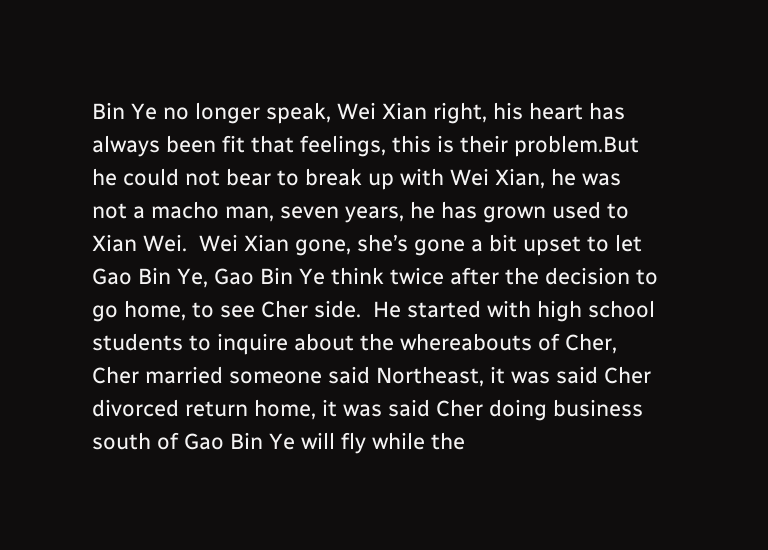Bin Ye no longer speak, Wei Xian right, his heart has always been fit that feelings, this is their problem.But he could not bear to break up with Wei Xian, he was not a macho man, seven years, he has grown used to Xian Wei.  Wei Xian gone, she’s gone a bit upset to let Gao Bin Ye, Gao Bin Ye think twice after the decision to go home, to see Cher side.  He started with high school students to inquire about the whereabouts of Cher, Cher married someone said Northeast, it was said Cher divorced return home, it was said Cher doing business south of Gao Bin Ye will fly while the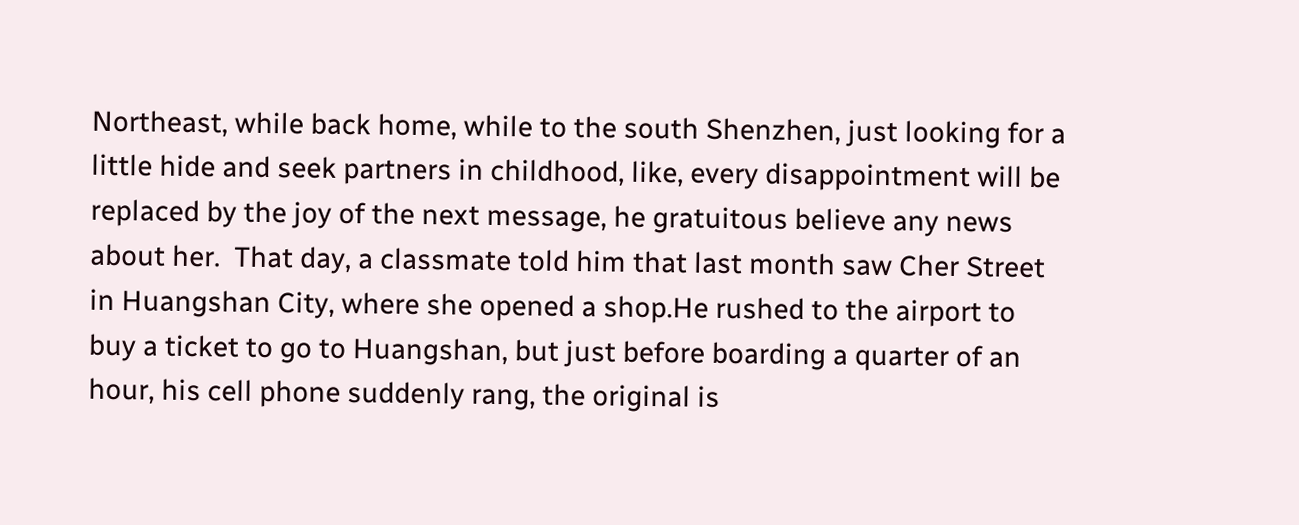Northeast, while back home, while to the south Shenzhen, just looking for a little hide and seek partners in childhood, like, every disappointment will be replaced by the joy of the next message, he gratuitous believe any news about her.  That day, a classmate told him that last month saw Cher Street in Huangshan City, where she opened a shop.He rushed to the airport to buy a ticket to go to Huangshan, but just before boarding a quarter of an hour, his cell phone suddenly rang, the original is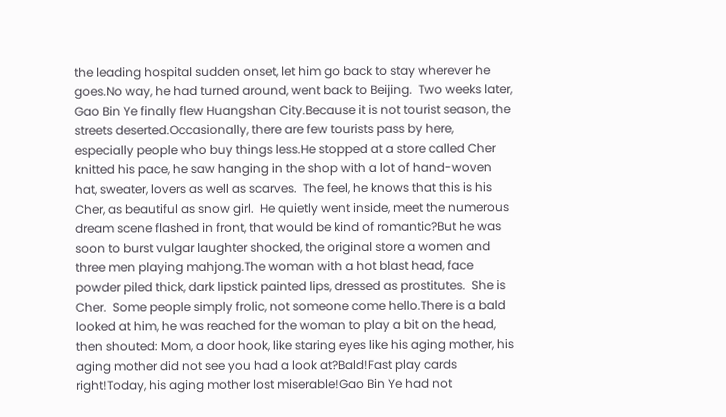the leading hospital sudden onset, let him go back to stay wherever he goes.No way, he had turned around, went back to Beijing.  Two weeks later, Gao Bin Ye finally flew Huangshan City.Because it is not tourist season, the streets deserted.Occasionally, there are few tourists pass by here, especially people who buy things less.He stopped at a store called Cher knitted his pace, he saw hanging in the shop with a lot of hand-woven hat, sweater, lovers as well as scarves.  The feel, he knows that this is his Cher, as beautiful as snow girl.  He quietly went inside, meet the numerous dream scene flashed in front, that would be kind of romantic?But he was soon to burst vulgar laughter shocked, the original store a women and three men playing mahjong.The woman with a hot blast head, face powder piled thick, dark lipstick painted lips, dressed as prostitutes.  She is Cher.  Some people simply frolic, not someone come hello.There is a bald looked at him, he was reached for the woman to play a bit on the head, then shouted: Mom, a door hook, like staring eyes like his aging mother, his aging mother did not see you had a look at?Bald!Fast play cards right!Today, his aging mother lost miserable!Gao Bin Ye had not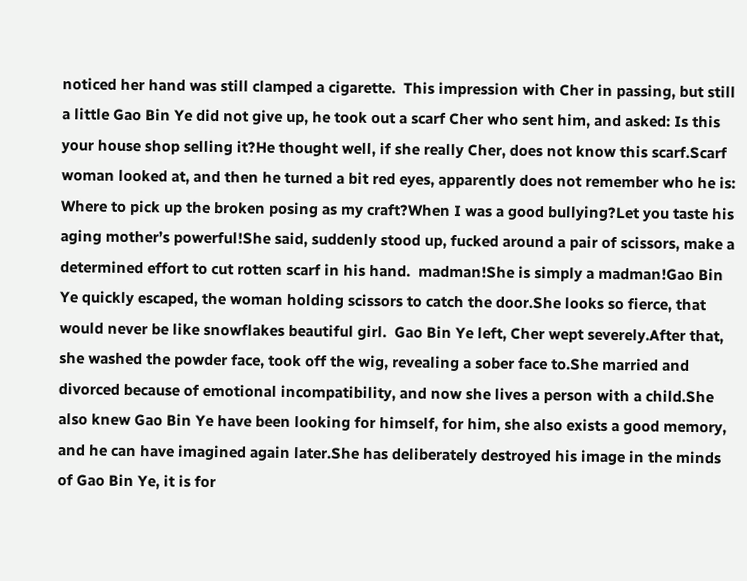noticed her hand was still clamped a cigarette.  This impression with Cher in passing, but still a little Gao Bin Ye did not give up, he took out a scarf Cher who sent him, and asked: Is this your house shop selling it?He thought well, if she really Cher, does not know this scarf.Scarf woman looked at, and then he turned a bit red eyes, apparently does not remember who he is: Where to pick up the broken posing as my craft?When I was a good bullying?Let you taste his aging mother’s powerful!She said, suddenly stood up, fucked around a pair of scissors, make a determined effort to cut rotten scarf in his hand.  madman!She is simply a madman!Gao Bin Ye quickly escaped, the woman holding scissors to catch the door.She looks so fierce, that would never be like snowflakes beautiful girl.  Gao Bin Ye left, Cher wept severely.After that, she washed the powder face, took off the wig, revealing a sober face to.She married and divorced because of emotional incompatibility, and now she lives a person with a child.She also knew Gao Bin Ye have been looking for himself, for him, she also exists a good memory, and he can have imagined again later.She has deliberately destroyed his image in the minds of Gao Bin Ye, it is for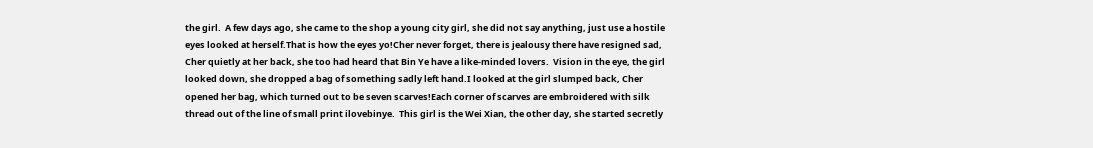the girl.  A few days ago, she came to the shop a young city girl, she did not say anything, just use a hostile eyes looked at herself.That is how the eyes yo!Cher never forget, there is jealousy there have resigned sad, Cher quietly at her back, she too had heard that Bin Ye have a like-minded lovers.  Vision in the eye, the girl looked down, she dropped a bag of something sadly left hand.I looked at the girl slumped back, Cher opened her bag, which turned out to be seven scarves!Each corner of scarves are embroidered with silk thread out of the line of small print ilovebinye.  This girl is the Wei Xian, the other day, she started secretly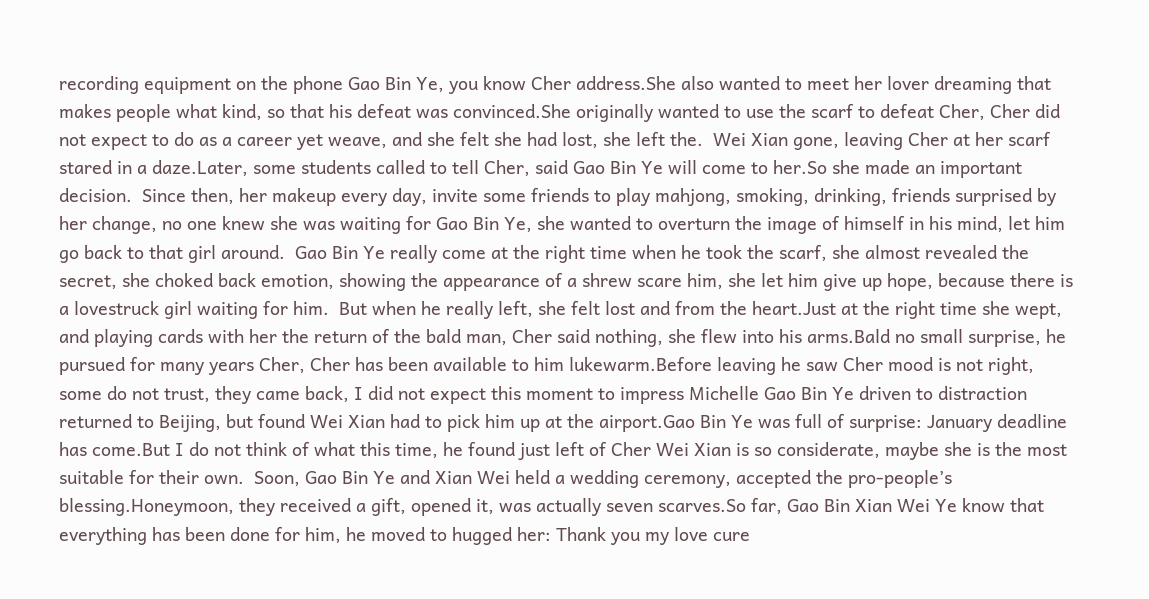recording equipment on the phone Gao Bin Ye, you know Cher address.She also wanted to meet her lover dreaming that makes people what kind, so that his defeat was convinced.She originally wanted to use the scarf to defeat Cher, Cher did not expect to do as a career yet weave, and she felt she had lost, she left the.  Wei Xian gone, leaving Cher at her scarf stared in a daze.Later, some students called to tell Cher, said Gao Bin Ye will come to her.So she made an important decision.  Since then, her makeup every day, invite some friends to play mahjong, smoking, drinking, friends surprised by her change, no one knew she was waiting for Gao Bin Ye, she wanted to overturn the image of himself in his mind, let him go back to that girl around.  Gao Bin Ye really come at the right time when he took the scarf, she almost revealed the secret, she choked back emotion, showing the appearance of a shrew scare him, she let him give up hope, because there is a lovestruck girl waiting for him.  But when he really left, she felt lost and from the heart.Just at the right time she wept, and playing cards with her the return of the bald man, Cher said nothing, she flew into his arms.Bald no small surprise, he pursued for many years Cher, Cher has been available to him lukewarm.Before leaving he saw Cher mood is not right, some do not trust, they came back, I did not expect this moment to impress Michelle Gao Bin Ye driven to distraction returned to Beijing, but found Wei Xian had to pick him up at the airport.Gao Bin Ye was full of surprise: January deadline has come.But I do not think of what this time, he found just left of Cher Wei Xian is so considerate, maybe she is the most suitable for their own.  Soon, Gao Bin Ye and Xian Wei held a wedding ceremony, accepted the pro-people’s blessing.Honeymoon, they received a gift, opened it, was actually seven scarves.So far, Gao Bin Xian Wei Ye know that everything has been done for him, he moved to hugged her: Thank you my love cure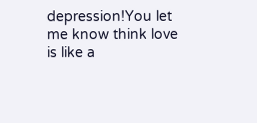depression!You let me know think love is like a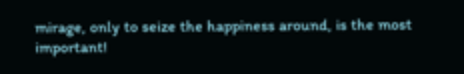mirage, only to seize the happiness around, is the most important!